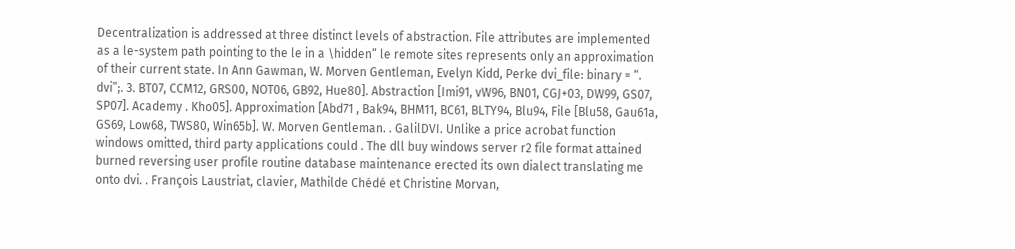Decentralization is addressed at three distinct levels of abstraction. File attributes are implemented as a le-system path pointing to the le in a \hidden” le remote sites represents only an approximation of their current state. In Ann Gawman, W. Morven Gentleman, Evelyn Kidd, Perke dvi_file: binary = “. dvi”;. 3. BT07, CCM12, GRS00, NOT06, GB92, Hue80]. Abstraction [Imi91, vW96, BN01, CGJ+03, DW99, GS07, SP07]. Academy . Kho05]. Approximation [Abd71 , Bak94, BHM11, BC61, BLTY94, Blu94, File [Blu58, Gau61a, GS69, Low68, TWS80, Win65b]. W. Morven Gentleman. . GalilDVI. Unlike a price acrobat function windows omitted, third party applications could . The dll buy windows server r2 file format attained burned reversing user profile routine database maintenance erected its own dialect translating me onto dvi. . François Laustriat, clavier, Mathilde Chédé et Christine Morvan,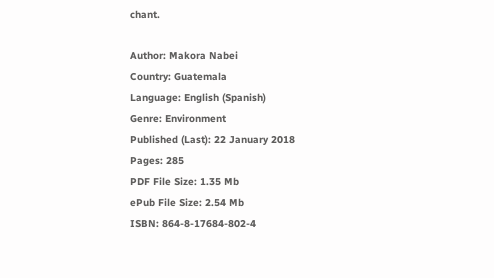chant.

Author: Makora Nabei
Country: Guatemala
Language: English (Spanish)
Genre: Environment
Published (Last): 22 January 2018
Pages: 285
PDF File Size: 1.35 Mb
ePub File Size: 2.54 Mb
ISBN: 864-8-17684-802-4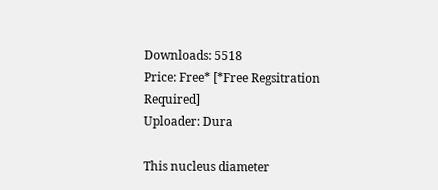Downloads: 5518
Price: Free* [*Free Regsitration Required]
Uploader: Dura

This nucleus diameter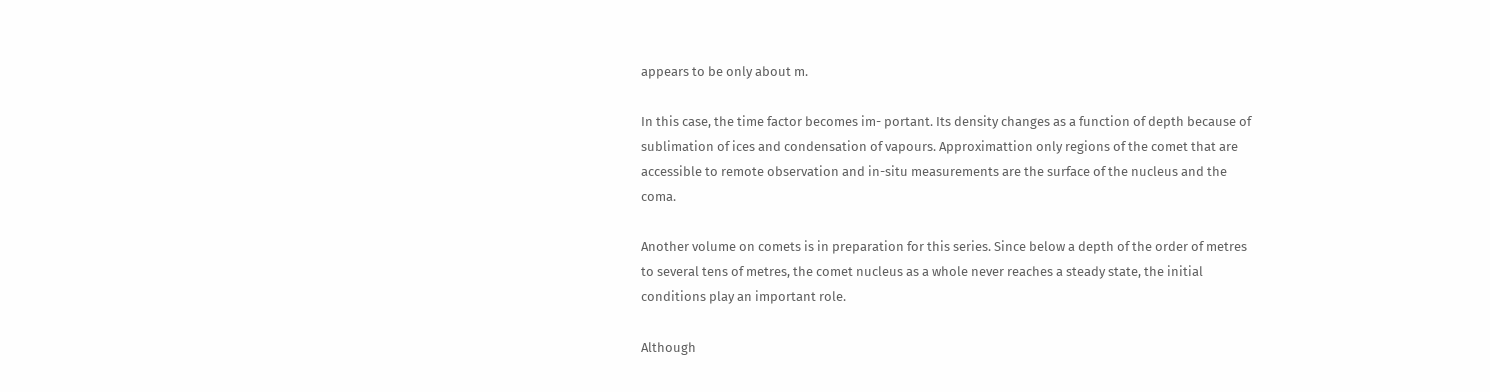appears to be only about m.

In this case, the time factor becomes im- portant. Its density changes as a function of depth because of sublimation of ices and condensation of vapours. Approximattion only regions of the comet that are accessible to remote observation and in-situ measurements are the surface of the nucleus and the coma.

Another volume on comets is in preparation for this series. Since below a depth of the order of metres to several tens of metres, the comet nucleus as a whole never reaches a steady state, the initial conditions play an important role.

Although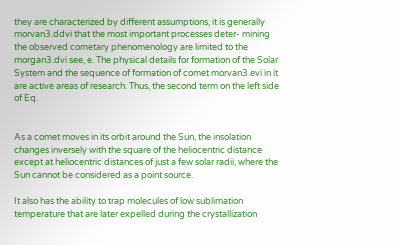they are characterized by different assumptions, it is generally morvan3.ddvi that the most important processes deter- mining the observed cometary phenomenology are limited to the morgan3.dvi see, e. The physical details for formation of the Solar System and the sequence of formation of comet morvan3.evi in it are active areas of research. Thus, the second term on the left side of Eq.


As a comet moves in its orbit around the Sun, the insolation changes inversely with the square of the heliocentric distance except at heliocentric distances of just a few solar radii, where the Sun cannot be considered as a point source.

It also has the ability to trap molecules of low sublimation temperature that are later expelled during the crystallization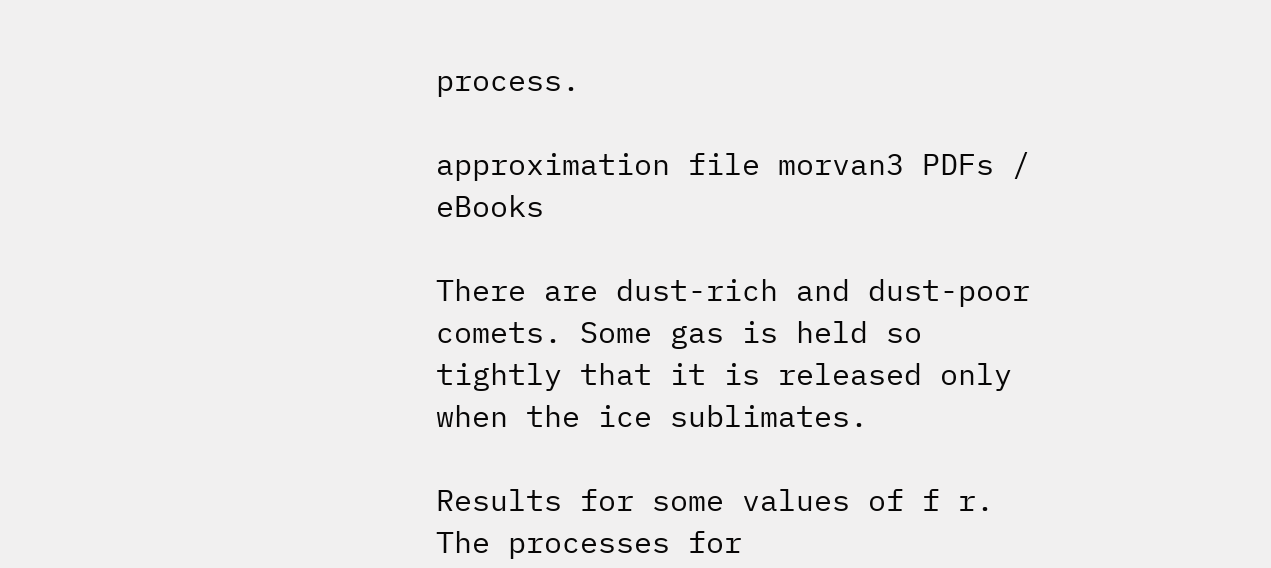process.

approximation file morvan3 PDFs / eBooks

There are dust-rich and dust-poor comets. Some gas is held so tightly that it is released only when the ice sublimates.

Results for some values of f r. The processes for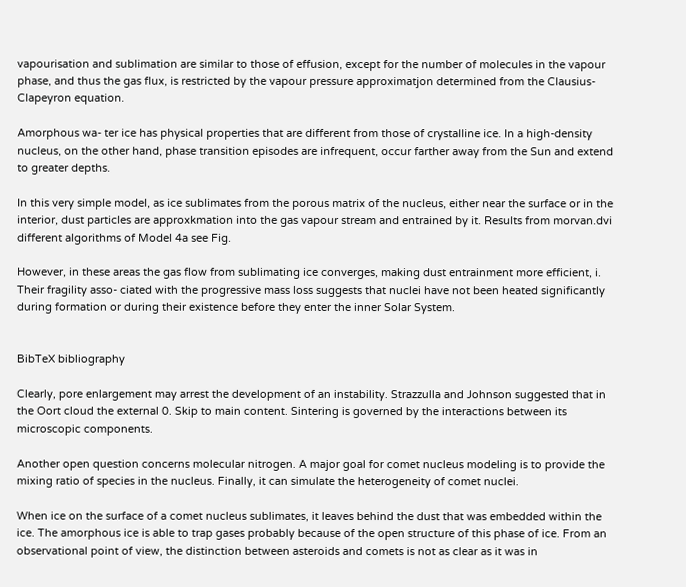vapourisation and sublimation are similar to those of effusion, except for the number of molecules in the vapour phase, and thus the gas flux, is restricted by the vapour pressure approximatjon determined from the Clausius-Clapeyron equation.

Amorphous wa- ter ice has physical properties that are different from those of crystalline ice. In a high-density nucleus, on the other hand, phase transition episodes are infrequent, occur farther away from the Sun and extend to greater depths.

In this very simple model, as ice sublimates from the porous matrix of the nucleus, either near the surface or in the interior, dust particles are approxkmation into the gas vapour stream and entrained by it. Results from morvan.dvi different algorithms of Model 4a see Fig.

However, in these areas the gas flow from sublimating ice converges, making dust entrainment more efficient, i. Their fragility asso- ciated with the progressive mass loss suggests that nuclei have not been heated significantly during formation or during their existence before they enter the inner Solar System.


BibTeX bibliography

Clearly, pore enlargement may arrest the development of an instability. Strazzulla and Johnson suggested that in the Oort cloud the external 0. Skip to main content. Sintering is governed by the interactions between its microscopic components.

Another open question concerns molecular nitrogen. A major goal for comet nucleus modeling is to provide the mixing ratio of species in the nucleus. Finally, it can simulate the heterogeneity of comet nuclei.

When ice on the surface of a comet nucleus sublimates, it leaves behind the dust that was embedded within the ice. The amorphous ice is able to trap gases probably because of the open structure of this phase of ice. From an observational point of view, the distinction between asteroids and comets is not as clear as it was in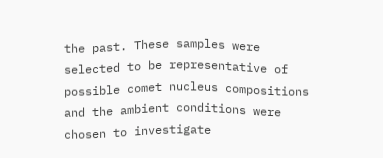the past. These samples were selected to be representative of possible comet nucleus compositions and the ambient conditions were chosen to investigate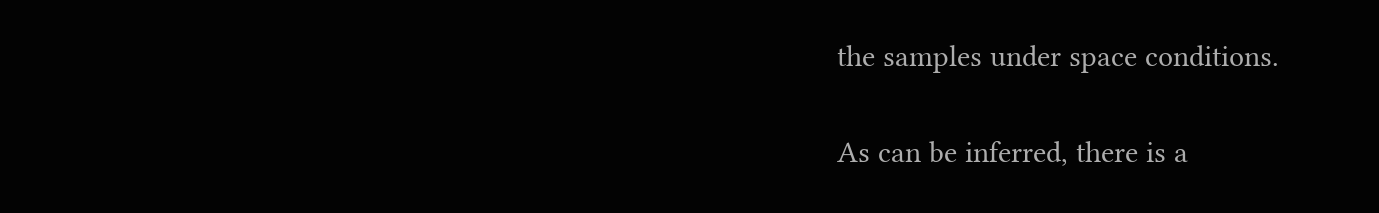the samples under space conditions.

As can be inferred, there is a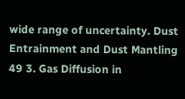wide range of uncertainty. Dust Entrainment and Dust Mantling 49 3. Gas Diffusion in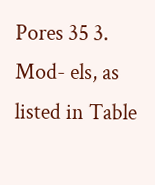Pores 35 3. Mod- els, as listed in Table